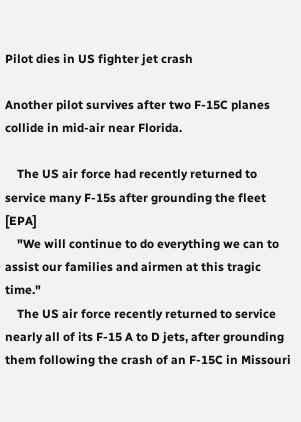Pilot dies in US fighter jet crash

Another pilot survives after two F-15C planes collide in mid-air near Florida.

    The US air force had recently returned to service many F-15s after grounding the fleet [EPA]
    "We will continue to do everything we can to assist our families and airmen at this tragic time."
    The US air force recently returned to service nearly all of its F-15 A to D jets, after grounding them following the crash of an F-15C in Missouri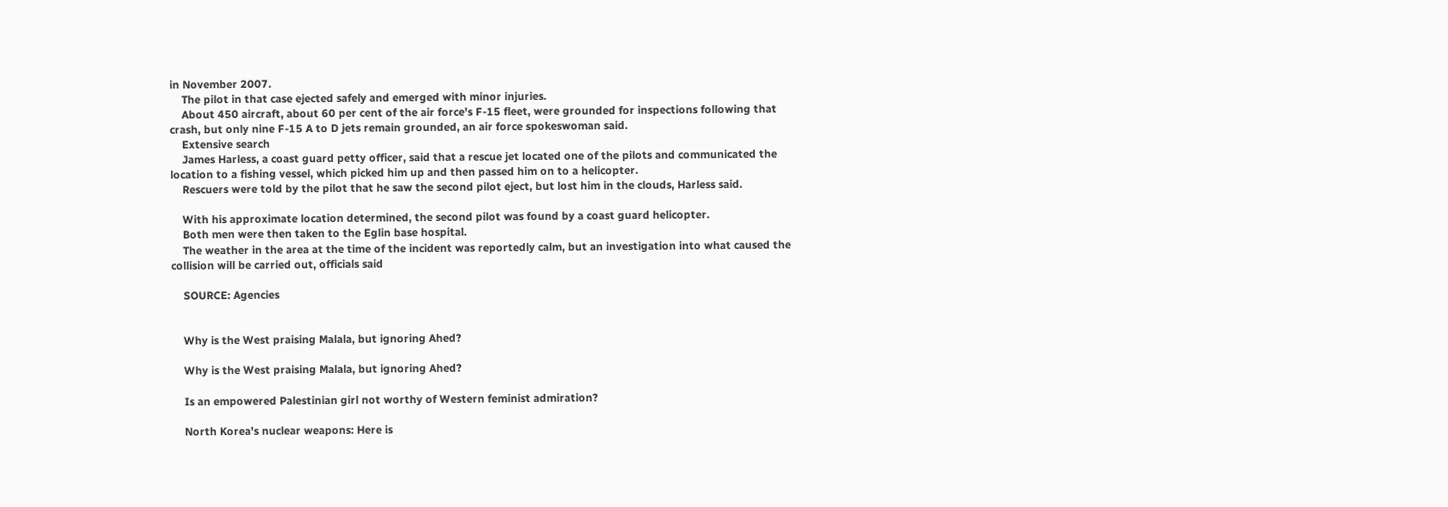in November 2007.
    The pilot in that case ejected safely and emerged with minor injuries.
    About 450 aircraft, about 60 per cent of the air force's F-15 fleet, were grounded for inspections following that crash, but only nine F-15 A to D jets remain grounded, an air force spokeswoman said.
    Extensive search
    James Harless, a coast guard petty officer, said that a rescue jet located one of the pilots and communicated the location to a fishing vessel, which picked him up and then passed him on to a helicopter.
    Rescuers were told by the pilot that he saw the second pilot eject, but lost him in the clouds, Harless said.

    With his approximate location determined, the second pilot was found by a coast guard helicopter.
    Both men were then taken to the Eglin base hospital.
    The weather in the area at the time of the incident was reportedly calm, but an investigation into what caused the collision will be carried out, officials said

    SOURCE: Agencies


    Why is the West praising Malala, but ignoring Ahed?

    Why is the West praising Malala, but ignoring Ahed?

    Is an empowered Palestinian girl not worthy of Western feminist admiration?

    North Korea's nuclear weapons: Here is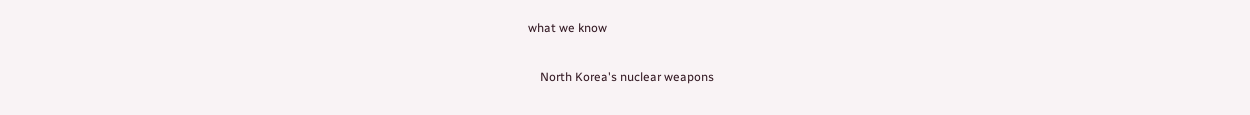what we know

    North Korea's nuclear weapons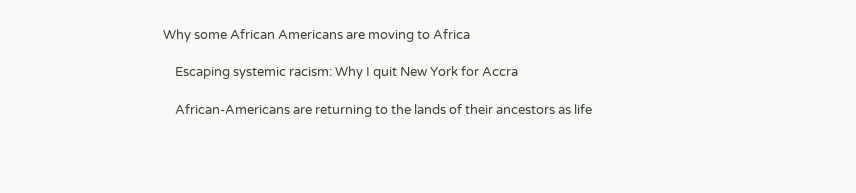Why some African Americans are moving to Africa

    Escaping systemic racism: Why I quit New York for Accra

    African-Americans are returning to the lands of their ancestors as life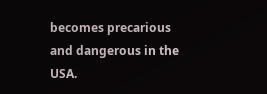becomes precarious and dangerous in the USA.